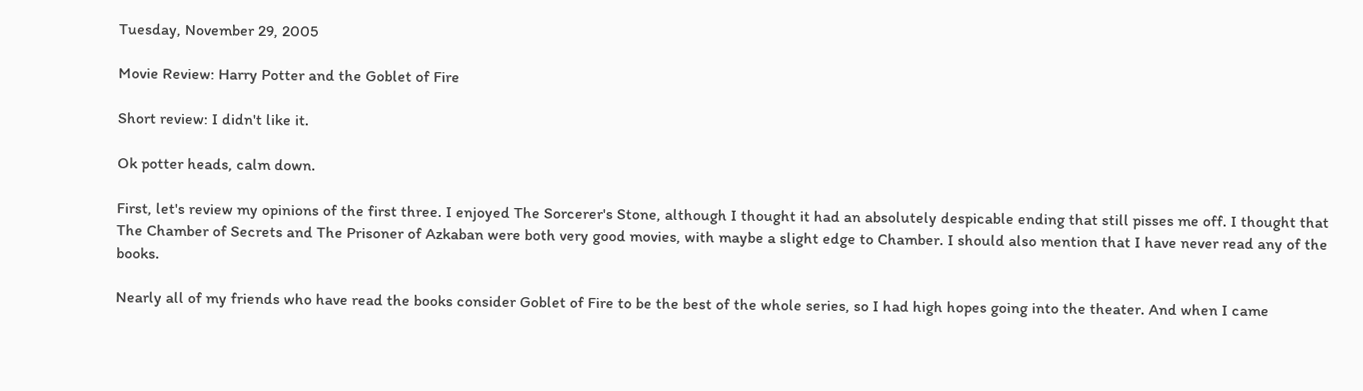Tuesday, November 29, 2005

Movie Review: Harry Potter and the Goblet of Fire

Short review: I didn't like it.

Ok potter heads, calm down.

First, let's review my opinions of the first three. I enjoyed The Sorcerer's Stone, although I thought it had an absolutely despicable ending that still pisses me off. I thought that The Chamber of Secrets and The Prisoner of Azkaban were both very good movies, with maybe a slight edge to Chamber. I should also mention that I have never read any of the books.

Nearly all of my friends who have read the books consider Goblet of Fire to be the best of the whole series, so I had high hopes going into the theater. And when I came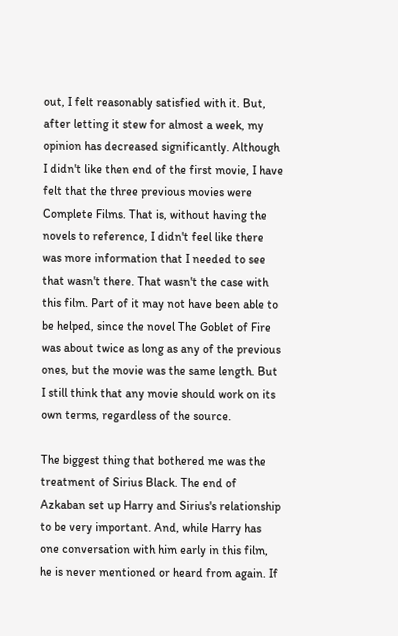out, I felt reasonably satisfied with it. But, after letting it stew for almost a week, my opinion has decreased significantly. Although I didn't like then end of the first movie, I have felt that the three previous movies were Complete Films. That is, without having the novels to reference, I didn't feel like there was more information that I needed to see that wasn't there. That wasn't the case with this film. Part of it may not have been able to be helped, since the novel The Goblet of Fire was about twice as long as any of the previous ones, but the movie was the same length. But I still think that any movie should work on its own terms, regardless of the source.

The biggest thing that bothered me was the treatment of Sirius Black. The end of Azkaban set up Harry and Sirius's relationship to be very important. And, while Harry has one conversation with him early in this film, he is never mentioned or heard from again. If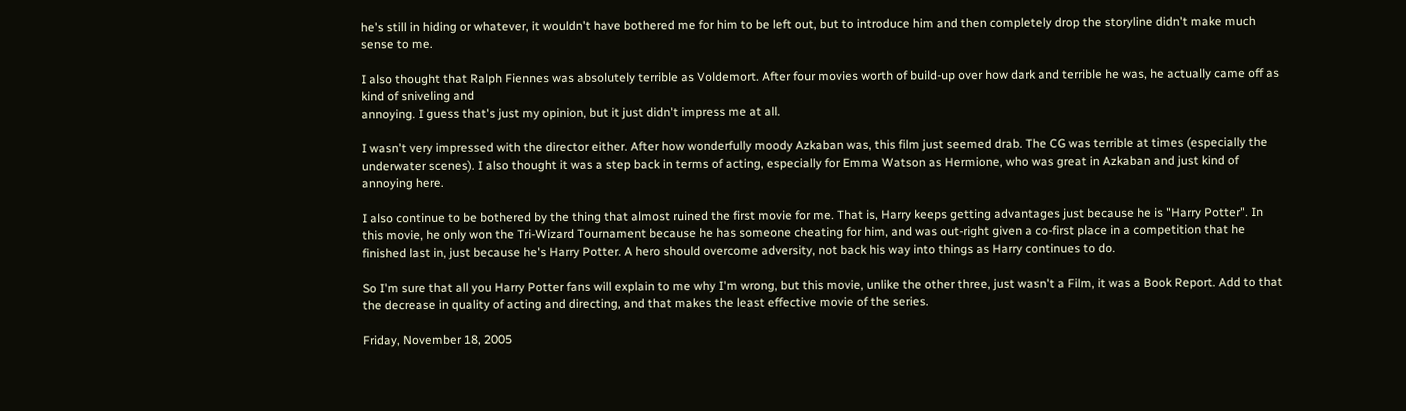he's still in hiding or whatever, it wouldn't have bothered me for him to be left out, but to introduce him and then completely drop the storyline didn't make much sense to me.

I also thought that Ralph Fiennes was absolutely terrible as Voldemort. After four movies worth of build-up over how dark and terrible he was, he actually came off as kind of sniveling and
annoying. I guess that's just my opinion, but it just didn't impress me at all.

I wasn't very impressed with the director either. After how wonderfully moody Azkaban was, this film just seemed drab. The CG was terrible at times (especially the underwater scenes). I also thought it was a step back in terms of acting, especially for Emma Watson as Hermione, who was great in Azkaban and just kind of annoying here.

I also continue to be bothered by the thing that almost ruined the first movie for me. That is, Harry keeps getting advantages just because he is "Harry Potter". In this movie, he only won the Tri-Wizard Tournament because he has someone cheating for him, and was out-right given a co-first place in a competition that he finished last in, just because he's Harry Potter. A hero should overcome adversity, not back his way into things as Harry continues to do.

So I'm sure that all you Harry Potter fans will explain to me why I'm wrong, but this movie, unlike the other three, just wasn't a Film, it was a Book Report. Add to that the decrease in quality of acting and directing, and that makes the least effective movie of the series.

Friday, November 18, 2005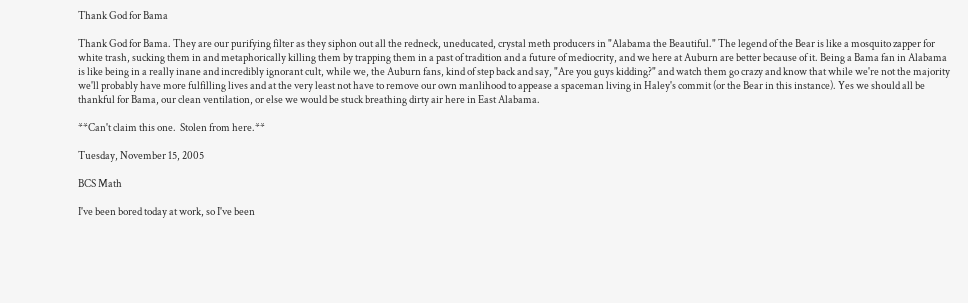Thank God for Bama

Thank God for Bama. They are our purifying filter as they siphon out all the redneck, uneducated, crystal meth producers in "Alabama the Beautiful." The legend of the Bear is like a mosquito zapper for white trash, sucking them in and metaphorically killing them by trapping them in a past of tradition and a future of mediocrity, and we here at Auburn are better because of it. Being a Bama fan in Alabama is like being in a really inane and incredibly ignorant cult, while we, the Auburn fans, kind of step back and say, "Are you guys kidding?" and watch them go crazy and know that while we're not the majority we'll probably have more fulfilling lives and at the very least not have to remove our own manlihood to appease a spaceman living in Haley's commit (or the Bear in this instance). Yes we should all be thankful for Bama, our clean ventilation, or else we would be stuck breathing dirty air here in East Alabama.

**Can't claim this one.  Stolen from here.**

Tuesday, November 15, 2005

BCS Math

I've been bored today at work, so I've been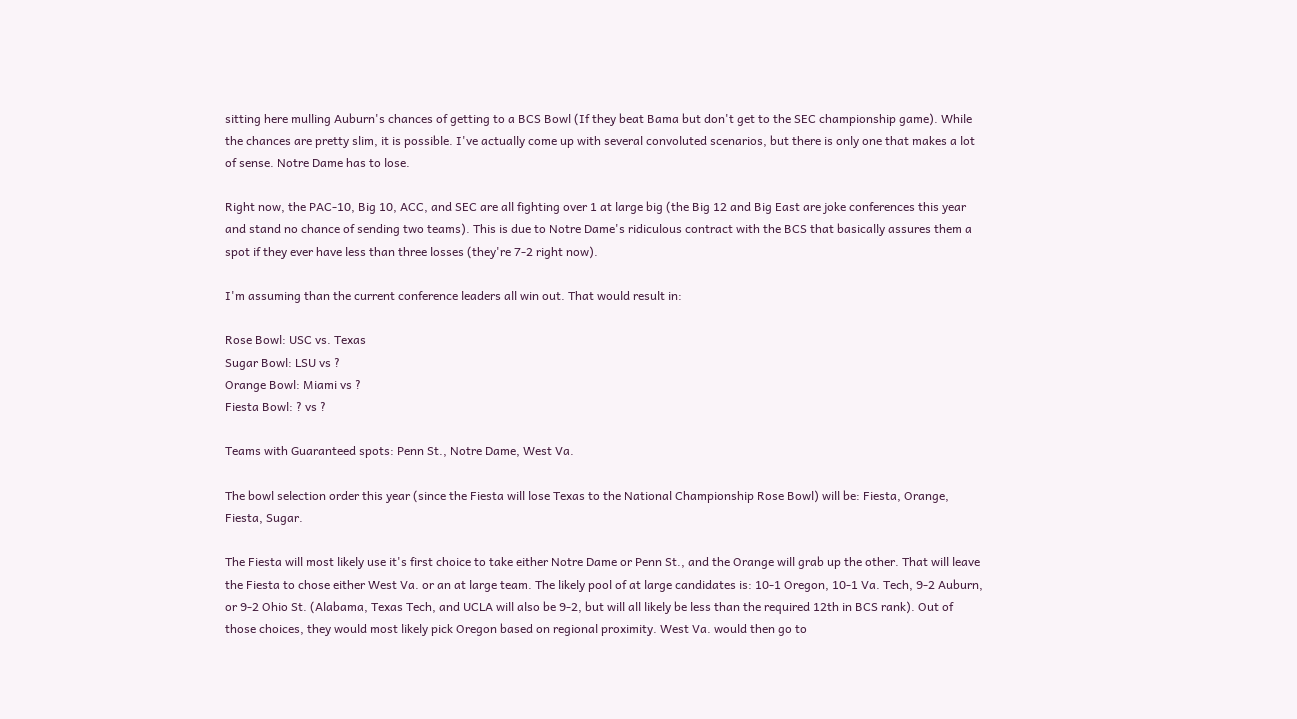sitting here mulling Auburn's chances of getting to a BCS Bowl (If they beat Bama but don't get to the SEC championship game). While the chances are pretty slim, it is possible. I've actually come up with several convoluted scenarios, but there is only one that makes a lot of sense. Notre Dame has to lose.

Right now, the PAC-10, Big 10, ACC, and SEC are all fighting over 1 at large big (the Big 12 and Big East are joke conferences this year and stand no chance of sending two teams). This is due to Notre Dame's ridiculous contract with the BCS that basically assures them a spot if they ever have less than three losses (they're 7-2 right now).

I'm assuming than the current conference leaders all win out. That would result in:

Rose Bowl: USC vs. Texas
Sugar Bowl: LSU vs ?
Orange Bowl: Miami vs ?
Fiesta Bowl: ? vs ?

Teams with Guaranteed spots: Penn St., Notre Dame, West Va.

The bowl selection order this year (since the Fiesta will lose Texas to the National Championship Rose Bowl) will be: Fiesta, Orange, Fiesta, Sugar.

The Fiesta will most likely use it's first choice to take either Notre Dame or Penn St., and the Orange will grab up the other. That will leave the Fiesta to chose either West Va. or an at large team. The likely pool of at large candidates is: 10-1 Oregon, 10-1 Va. Tech, 9-2 Auburn, or 9-2 Ohio St. (Alabama, Texas Tech, and UCLA will also be 9-2, but will all likely be less than the required 12th in BCS rank). Out of those choices, they would most likely pick Oregon based on regional proximity. West Va. would then go to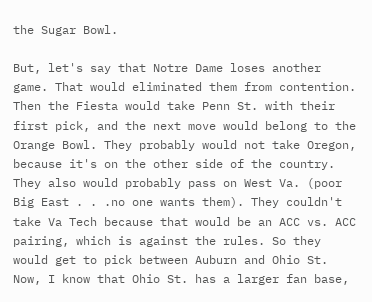the Sugar Bowl.

But, let's say that Notre Dame loses another game. That would eliminated them from contention. Then the Fiesta would take Penn St. with their first pick, and the next move would belong to the Orange Bowl. They probably would not take Oregon, because it's on the other side of the country. They also would probably pass on West Va. (poor Big East . . .no one wants them). They couldn't take Va Tech because that would be an ACC vs. ACC pairing, which is against the rules. So they would get to pick between Auburn and Ohio St. Now, I know that Ohio St. has a larger fan base,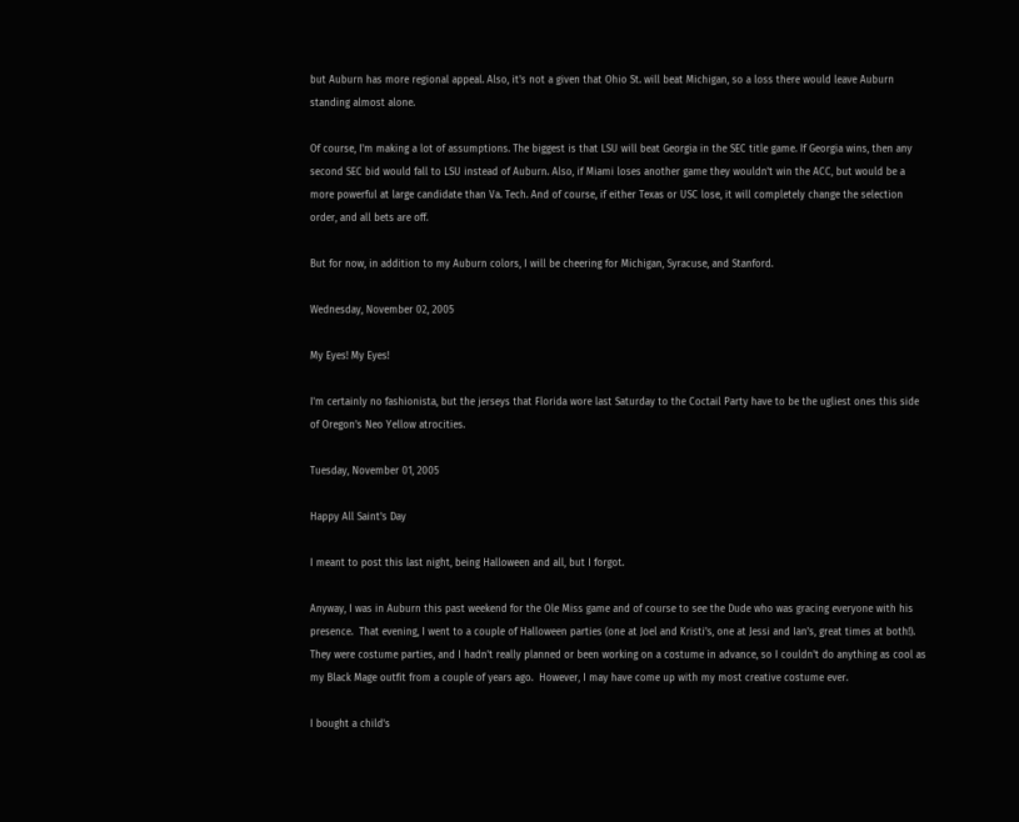but Auburn has more regional appeal. Also, it's not a given that Ohio St. will beat Michigan, so a loss there would leave Auburn standing almost alone.

Of course, I'm making a lot of assumptions. The biggest is that LSU will beat Georgia in the SEC title game. If Georgia wins, then any second SEC bid would fall to LSU instead of Auburn. Also, if Miami loses another game they wouldn't win the ACC, but would be a more powerful at large candidate than Va. Tech. And of course, if either Texas or USC lose, it will completely change the selection order, and all bets are off.

But for now, in addition to my Auburn colors, I will be cheering for Michigan, Syracuse, and Stanford.

Wednesday, November 02, 2005

My Eyes! My Eyes!

I'm certainly no fashionista, but the jerseys that Florida wore last Saturday to the Coctail Party have to be the ugliest ones this side of Oregon's Neo Yellow atrocities.

Tuesday, November 01, 2005

Happy All Saint's Day

I meant to post this last night, being Halloween and all, but I forgot.

Anyway, I was in Auburn this past weekend for the Ole Miss game and of course to see the Dude who was gracing everyone with his presence.  That evening, I went to a couple of Halloween parties (one at Joel and Kristi's, one at Jessi and Ian's, great times at both!).  They were costume parties, and I hadn't really planned or been working on a costume in advance, so I couldn't do anything as cool as my Black Mage outfit from a couple of years ago.  However, I may have come up with my most creative costume ever.

I bought a child's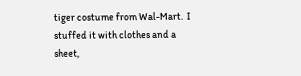tiger costume from Wal-Mart.  I stuffed it with clothes and a sheet,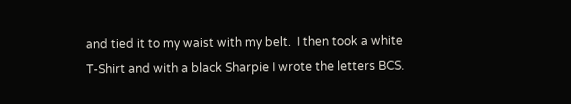and tied it to my waist with my belt.  I then took a white T-Shirt and with a black Sharpie I wrote the letters BCS.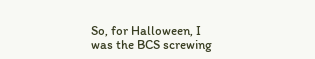So, for Halloween, I was the BCS screwing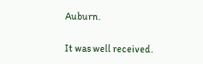Auburn.

It was well received.